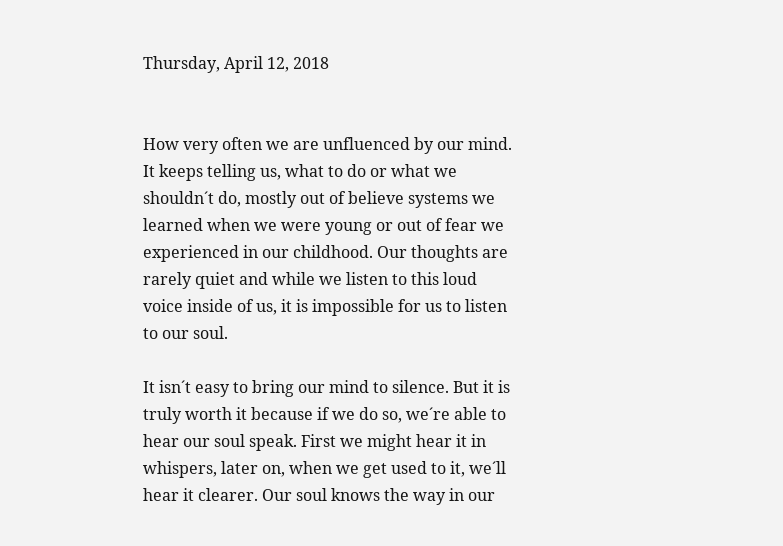Thursday, April 12, 2018


How very often we are unfluenced by our mind. It keeps telling us, what to do or what we shouldn´t do, mostly out of believe systems we learned when we were young or out of fear we experienced in our childhood. Our thoughts are rarely quiet and while we listen to this loud voice inside of us, it is impossible for us to listen to our soul.

It isn´t easy to bring our mind to silence. But it is truly worth it because if we do so, we´re able to hear our soul speak. First we might hear it in whispers, later on, when we get used to it, we´ll hear it clearer. Our soul knows the way in our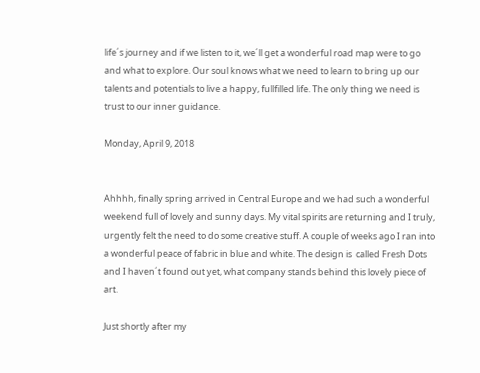life´s journey and if we listen to it, we´ll get a wonderful road map were to go and what to explore. Our soul knows what we need to learn to bring up our talents and potentials to live a happy, fullfilled life. The only thing we need is trust to our inner guidance.

Monday, April 9, 2018


Ahhhh, finally spring arrived in Central Europe and we had such a wonderful weekend full of lovely and sunny days. My vital spirits are returning and I truly, urgently felt the need to do some creative stuff. A couple of weeks ago I ran into a wonderful peace of fabric in blue and white. The design is  called Fresh Dots and I haven´t found out yet, what company stands behind this lovely piece of art.

Just shortly after my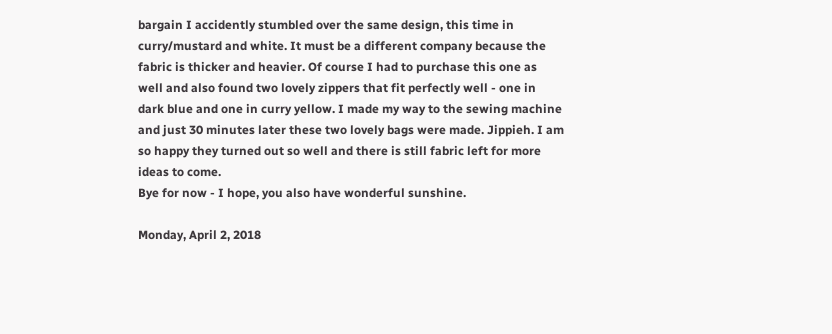bargain I accidently stumbled over the same design, this time in curry/mustard and white. It must be a different company because the fabric is thicker and heavier. Of course I had to purchase this one as well and also found two lovely zippers that fit perfectly well - one in dark blue and one in curry yellow. I made my way to the sewing machine and just 30 minutes later these two lovely bags were made. Jippieh. I am so happy they turned out so well and there is still fabric left for more ideas to come.
Bye for now - I hope, you also have wonderful sunshine.

Monday, April 2, 2018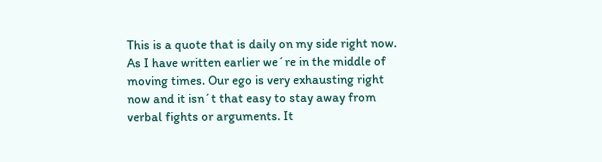This is a quote that is daily on my side right now. As I have written earlier we´re in the middle of moving times. Our ego is very exhausting right now and it isn´t that easy to stay away from verbal fights or arguments. It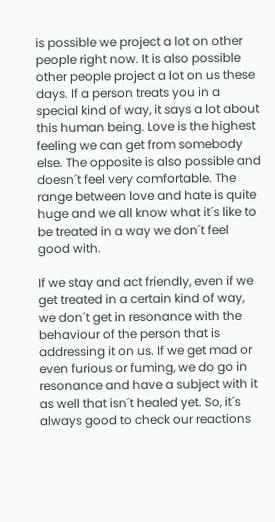is possible we project a lot on other people right now. It is also possible other people project a lot on us these days. If a person treats you in a special kind of way, it says a lot about this human being. Love is the highest feeling we can get from somebody else. The opposite is also possible and doesn´t feel very comfortable. The range between love and hate is quite huge and we all know what it´s like to be treated in a way we don´t feel good with.

If we stay and act friendly, even if we get treated in a certain kind of way, we don´t get in resonance with the behaviour of the person that is addressing it on us. If we get mad or even furious or fuming, we do go in resonance and have a subject with it as well that isn´t healed yet. So, it´s always good to check our reactions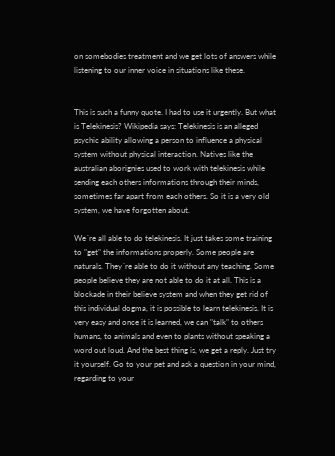on somebodies treatment and we get lots of answers while listening to our inner voice in situations like these.


This is such a funny quote. I had to use it urgently. But what is Telekinesis? Wikipedia says: Telekinesis is an alleged psychic ability allowing a person to influence a physical system without physical interaction. Natives like the australian aborignies used to work with telekinesis while sending each others informations through their minds, sometimes far apart from each others. So it is a very old system, we have forgotten about.

We´re all able to do telekinesis. It just takes some training to "get" the informations properly. Some people are naturals. They´re able to do it without any teaching. Some people believe they are not able to do it at all. This is a blockade in their believe system and when they get rid of this individual dogma, it is possible to learn telekinesis. It is very easy and once it is learned, we can "talk" to others humans, to animals and even to plants without speaking a word out loud. And the best thing is, we get a reply. Just try it yourself. Go to your pet and ask a question in your mind, regarding to your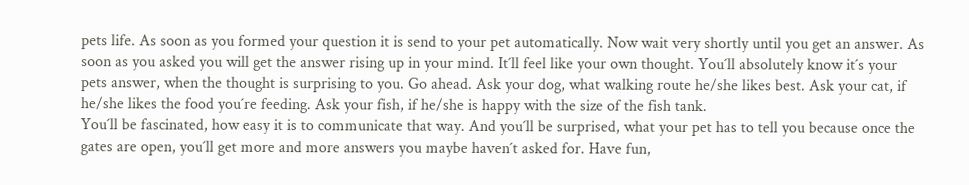pets life. As soon as you formed your question it is send to your pet automatically. Now wait very shortly until you get an answer. As soon as you asked you will get the answer rising up in your mind. It´ll feel like your own thought. You´ll absolutely know it´s your pets answer, when the thought is surprising to you. Go ahead. Ask your dog, what walking route he/she likes best. Ask your cat, if he/she likes the food you´re feeding. Ask your fish, if he/she is happy with the size of the fish tank.
You´ll be fascinated, how easy it is to communicate that way. And you´ll be surprised, what your pet has to tell you because once the gates are open, you´ll get more and more answers you maybe haven´t asked for. Have fun,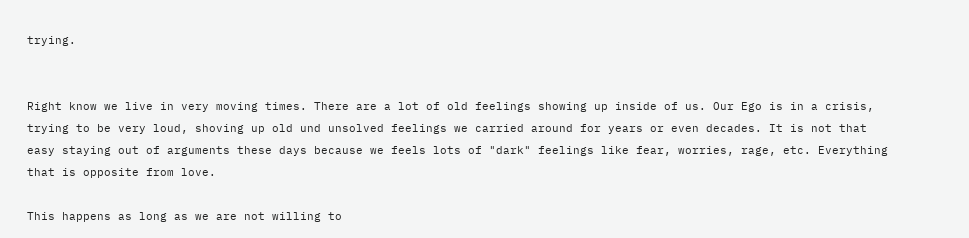trying.


Right know we live in very moving times. There are a lot of old feelings showing up inside of us. Our Ego is in a crisis, trying to be very loud, shoving up old und unsolved feelings we carried around for years or even decades. It is not that easy staying out of arguments these days because we feels lots of "dark" feelings like fear, worries, rage, etc. Everything that is opposite from love.

This happens as long as we are not willing to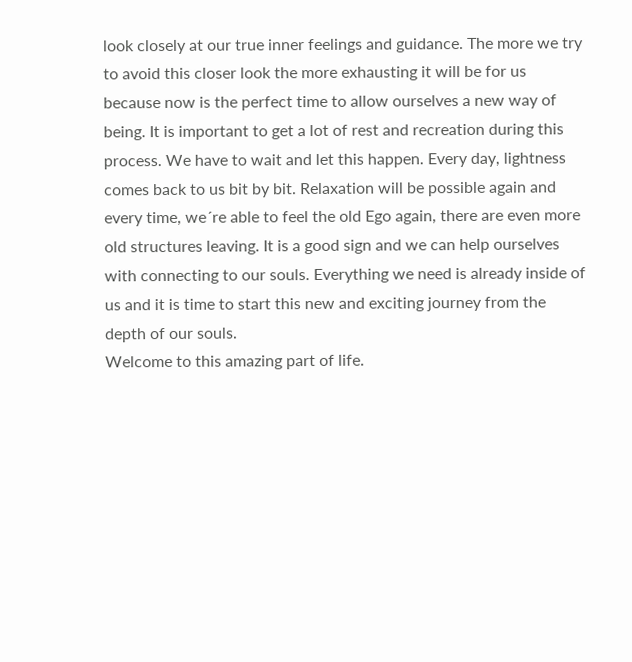look closely at our true inner feelings and guidance. The more we try to avoid this closer look the more exhausting it will be for us because now is the perfect time to allow ourselves a new way of being. It is important to get a lot of rest and recreation during this process. We have to wait and let this happen. Every day, lightness comes back to us bit by bit. Relaxation will be possible again and every time, we´re able to feel the old Ego again, there are even more old structures leaving. It is a good sign and we can help ourselves with connecting to our souls. Everything we need is already inside of us and it is time to start this new and exciting journey from the depth of our souls.
Welcome to this amazing part of life.